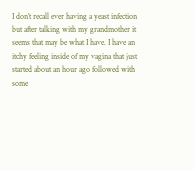I don’t recall ever having a yeast infection but after talking with my grandmother it seems that may be what I have. I have an itchy feeling inside of my vagina that just started about an hour ago followed with some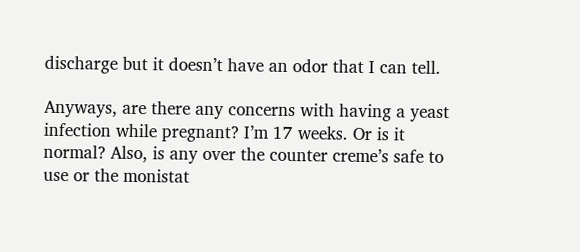discharge but it doesn’t have an odor that I can tell.

Anyways, are there any concerns with having a yeast infection while pregnant? I’m 17 weeks. Or is it normal? Also, is any over the counter creme’s safe to use or the monistat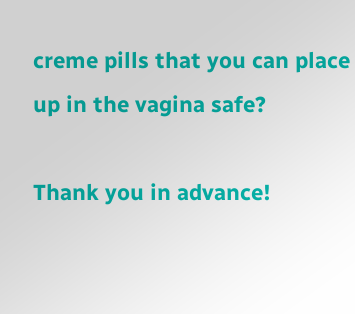creme pills that you can place up in the vagina safe?

Thank you in advance!